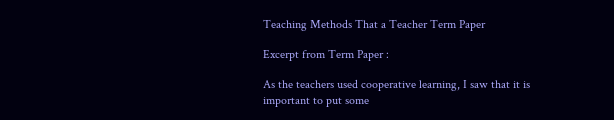Teaching Methods That a Teacher Term Paper

Excerpt from Term Paper :

As the teachers used cooperative learning, I saw that it is important to put some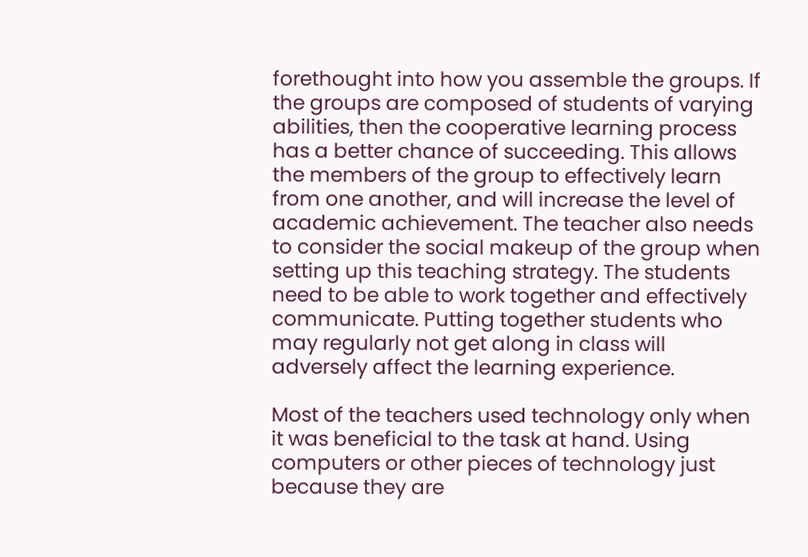forethought into how you assemble the groups. If the groups are composed of students of varying abilities, then the cooperative learning process has a better chance of succeeding. This allows the members of the group to effectively learn from one another, and will increase the level of academic achievement. The teacher also needs to consider the social makeup of the group when setting up this teaching strategy. The students need to be able to work together and effectively communicate. Putting together students who may regularly not get along in class will adversely affect the learning experience.

Most of the teachers used technology only when it was beneficial to the task at hand. Using computers or other pieces of technology just because they are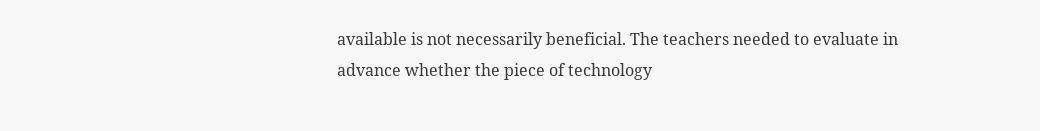available is not necessarily beneficial. The teachers needed to evaluate in advance whether the piece of technology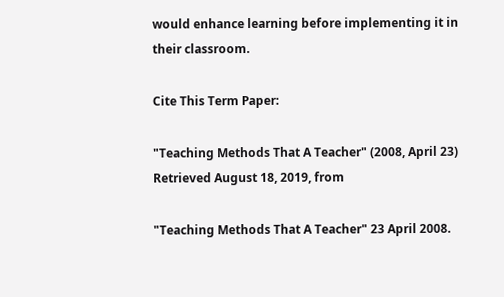would enhance learning before implementing it in their classroom.

Cite This Term Paper:

"Teaching Methods That A Teacher" (2008, April 23) Retrieved August 18, 2019, from

"Teaching Methods That A Teacher" 23 April 2008.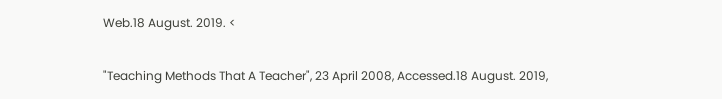Web.18 August. 2019. <

"Teaching Methods That A Teacher", 23 April 2008, Accessed.18 August. 2019,